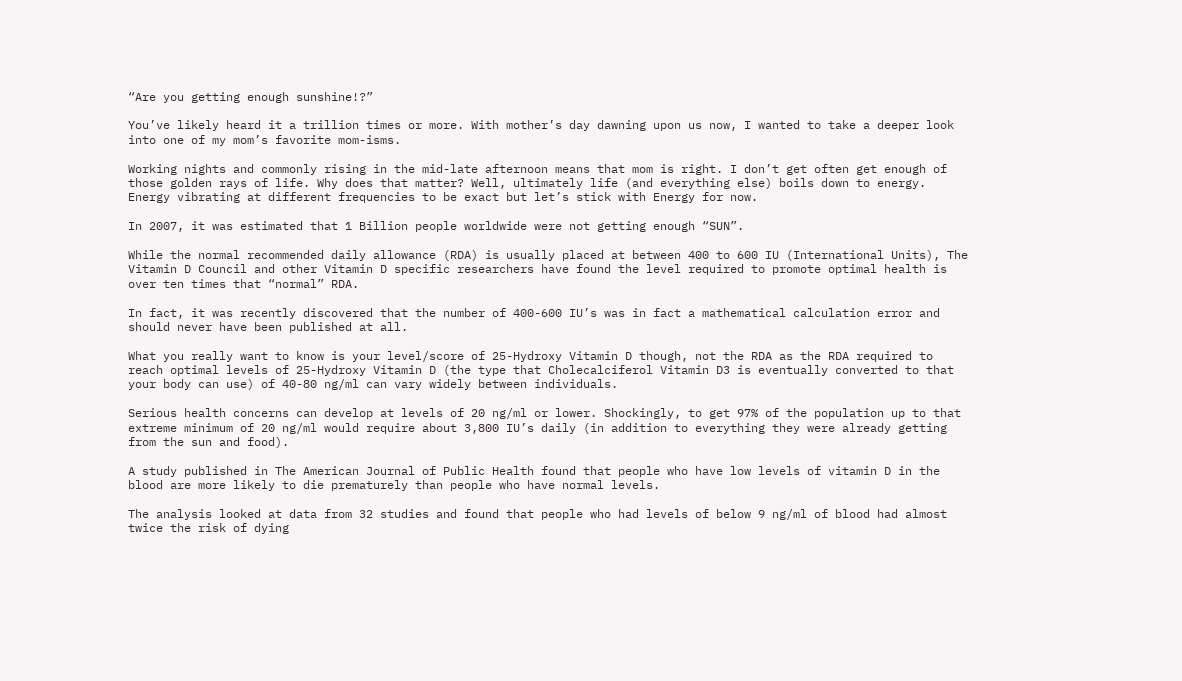“Are you getting enough sunshine!?”

You’ve likely heard it a trillion times or more. With mother’s day dawning upon us now, I wanted to take a deeper look into one of my mom’s favorite mom-isms.

Working nights and commonly rising in the mid-late afternoon means that mom is right. I don’t get often get enough of those golden rays of life. Why does that matter? Well, ultimately life (and everything else) boils down to energy. Energy vibrating at different frequencies to be exact but let’s stick with Energy for now.

In 2007, it was estimated that 1 Billion people worldwide were not getting enough “SUN”.

While the normal recommended daily allowance (RDA) is usually placed at between 400 to 600 IU (International Units), The Vitamin D Council and other Vitamin D specific researchers have found the level required to promote optimal health is over ten times that “normal” RDA.

In fact, it was recently discovered that the number of 400-600 IU’s was in fact a mathematical calculation error and should never have been published at all.

What you really want to know is your level/score of 25-Hydroxy Vitamin D though, not the RDA as the RDA required to reach optimal levels of 25-Hydroxy Vitamin D (the type that Cholecalciferol Vitamin D3 is eventually converted to that your body can use) of 40-80 ng/ml can vary widely between individuals.

Serious health concerns can develop at levels of 20 ng/ml or lower. Shockingly, to get 97% of the population up to that extreme minimum of 20 ng/ml would require about 3,800 IU’s daily (in addition to everything they were already getting from the sun and food).

A study published in The American Journal of Public Health found that people who have low levels of vitamin D in the blood are more likely to die prematurely than people who have normal levels.

The analysis looked at data from 32 studies and found that people who had levels of below 9 ng/ml of blood had almost twice the risk of dying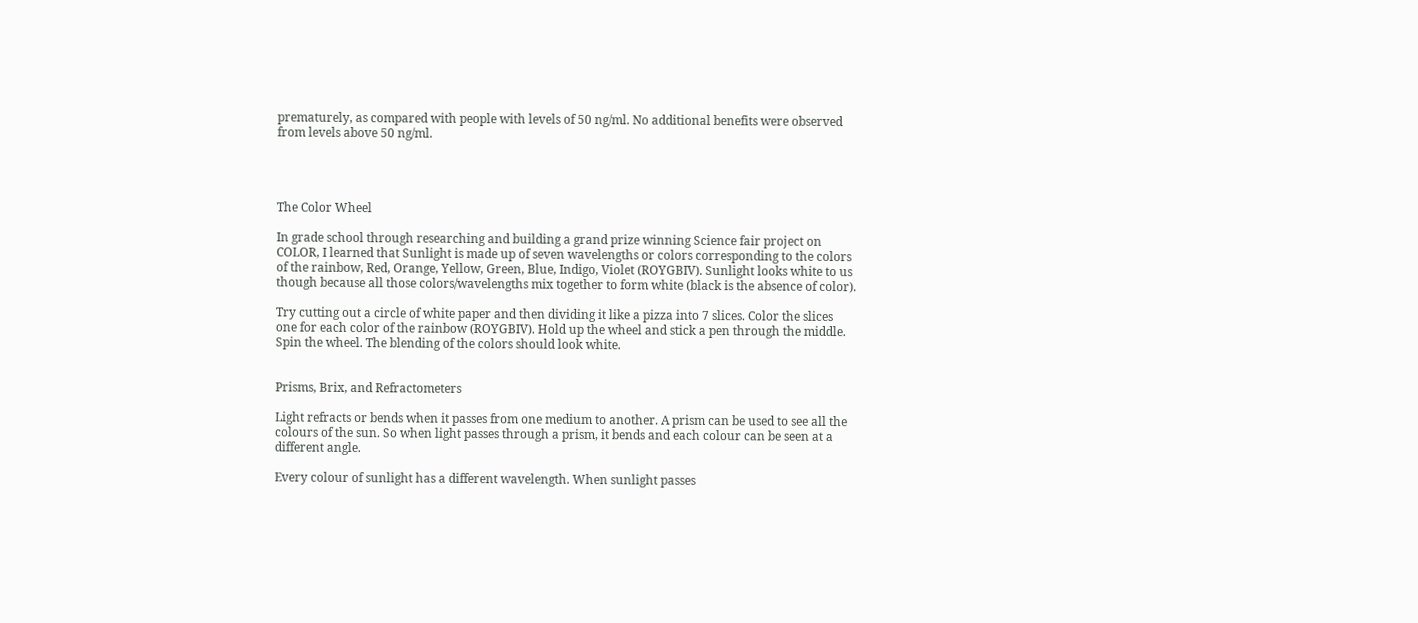prematurely, as compared with people with levels of 50 ng/ml. No additional benefits were observed from levels above 50 ng/ml.




The Color Wheel

In grade school through researching and building a grand prize winning Science fair project on COLOR, I learned that Sunlight is made up of seven wavelengths or colors corresponding to the colors of the rainbow, Red, Orange, Yellow, Green, Blue, Indigo, Violet (ROYGBIV). Sunlight looks white to us though because all those colors/wavelengths mix together to form white (black is the absence of color).

Try cutting out a circle of white paper and then dividing it like a pizza into 7 slices. Color the slices one for each color of the rainbow (ROYGBIV). Hold up the wheel and stick a pen through the middle. Spin the wheel. The blending of the colors should look white.


Prisms, Brix, and Refractometers

Light refracts or bends when it passes from one medium to another. A prism can be used to see all the colours of the sun. So when light passes through a prism, it bends and each colour can be seen at a different angle.

Every colour of sunlight has a different wavelength. When sunlight passes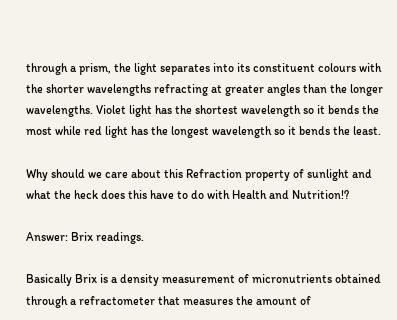through a prism, the light separates into its constituent colours with the shorter wavelengths refracting at greater angles than the longer wavelengths. Violet light has the shortest wavelength so it bends the most while red light has the longest wavelength so it bends the least.

Why should we care about this Refraction property of sunlight and what the heck does this have to do with Health and Nutrition!?

Answer: Brix readings.

Basically Brix is a density measurement of micronutrients obtained through a refractometer that measures the amount of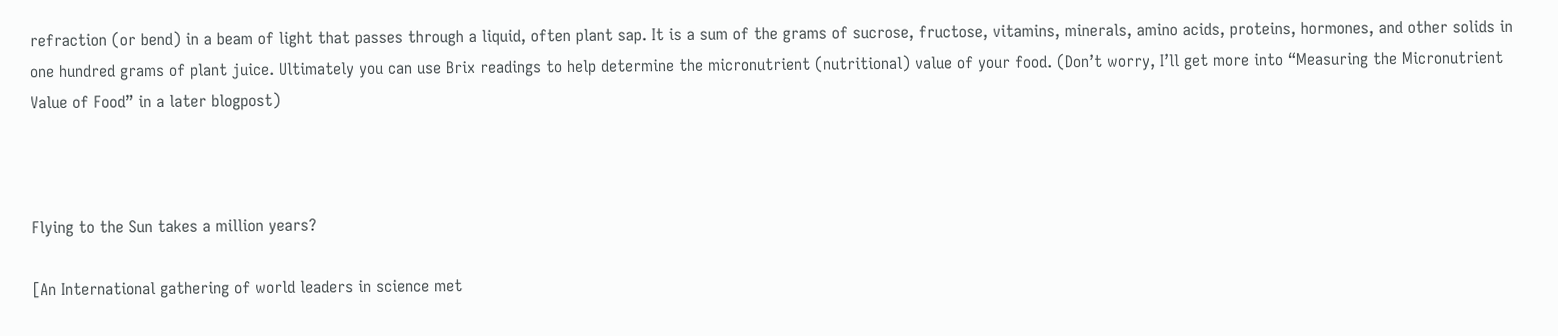refraction (or bend) in a beam of light that passes through a liquid, often plant sap. It is a sum of the grams of sucrose, fructose, vitamins, minerals, amino acids, proteins, hormones, and other solids in one hundred grams of plant juice. Ultimately you can use Brix readings to help determine the micronutrient (nutritional) value of your food. (Don’t worry, I’ll get more into “Measuring the Micronutrient Value of Food” in a later blogpost)



Flying to the Sun takes a million years?

[An International gathering of world leaders in science met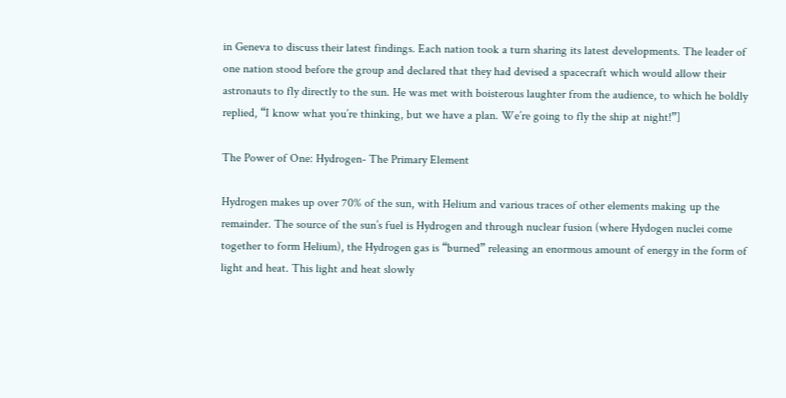in Geneva to discuss their latest findings. Each nation took a turn sharing its latest developments. The leader of one nation stood before the group and declared that they had devised a spacecraft which would allow their astronauts to fly directly to the sun. He was met with boisterous laughter from the audience, to which he boldly replied, “I know what you’re thinking, but we have a plan. We’re going to fly the ship at night!”]

The Power of One: Hydrogen- The Primary Element

Hydrogen makes up over 70% of the sun, with Helium and various traces of other elements making up the remainder. The source of the sun’s fuel is Hydrogen and through nuclear fusion (where Hydogen nuclei come together to form Helium), the Hydrogen gas is “burned” releasing an enormous amount of energy in the form of light and heat. This light and heat slowly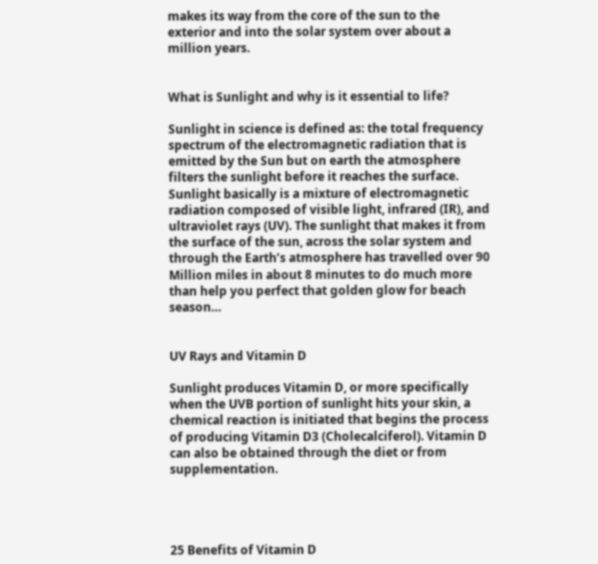makes its way from the core of the sun to the exterior and into the solar system over about a million years.


What is Sunlight and why is it essential to life?

Sunlight in science is defined as: the total frequency spectrum of the electromagnetic radiation that is emitted by the Sun but on earth the atmosphere filters the sunlight before it reaches the surface. Sunlight basically is a mixture of electromagnetic radiation composed of visible light, infrared (IR), and ultraviolet rays (UV). The sunlight that makes it from the surface of the sun, across the solar system and through the Earth’s atmosphere has travelled over 90 Million miles in about 8 minutes to do much more than help you perfect that golden glow for beach season…


UV Rays and Vitamin D

Sunlight produces Vitamin D, or more specifically when the UVB portion of sunlight hits your skin, a chemical reaction is initiated that begins the process of producing Vitamin D3 (Cholecalciferol). Vitamin D can also be obtained through the diet or from supplementation.




25 Benefits of Vitamin D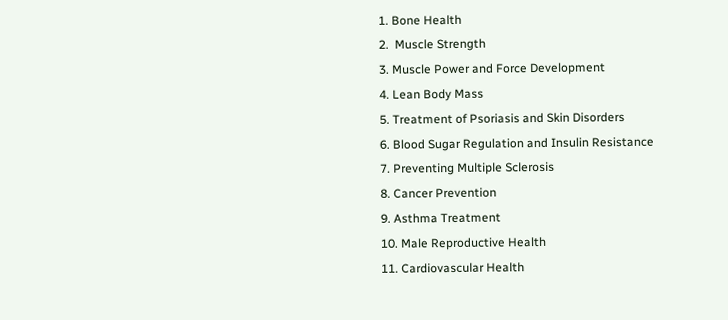1. Bone Health
2.  Muscle Strength
3. Muscle Power and Force Development
4. Lean Body Mass
5. Treatment of Psoriasis and Skin Disorders
6. Blood Sugar Regulation and Insulin Resistance
7. Preventing Multiple Sclerosis
8. Cancer Prevention
9. Asthma Treatment
10. Male Reproductive Health
11. Cardiovascular Health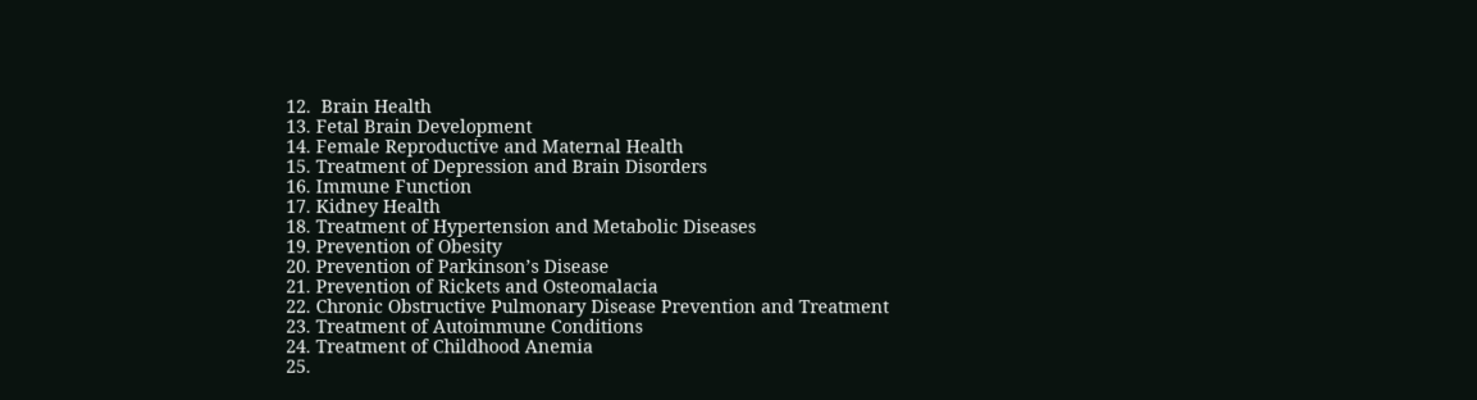12.  Brain Health
13. Fetal Brain Development
14. Female Reproductive and Maternal Health
15. Treatment of Depression and Brain Disorders
16. Immune Function
17. Kidney Health
18. Treatment of Hypertension and Metabolic Diseases
19. Prevention of Obesity
20. Prevention of Parkinson’s Disease
21. Prevention of Rickets and Osteomalacia
22. Chronic Obstructive Pulmonary Disease Prevention and Treatment
23. Treatment of Autoimmune Conditions
24. Treatment of Childhood Anemia
25.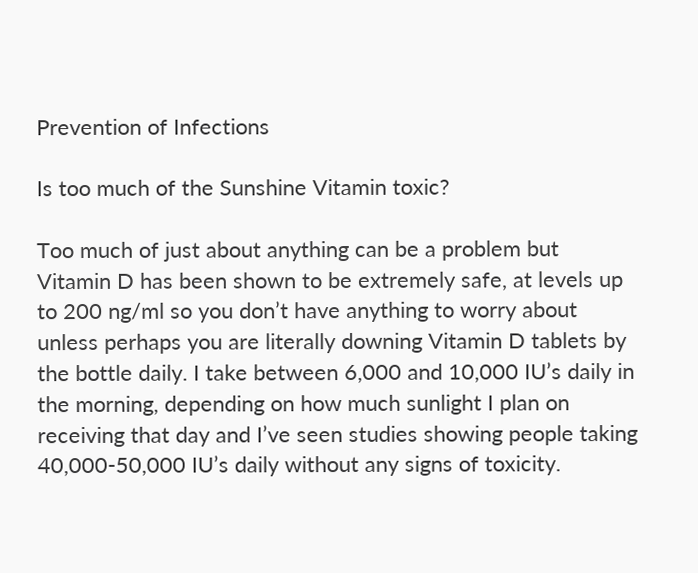Prevention of Infections

Is too much of the Sunshine Vitamin toxic?

Too much of just about anything can be a problem but Vitamin D has been shown to be extremely safe, at levels up to 200 ng/ml so you don’t have anything to worry about unless perhaps you are literally downing Vitamin D tablets by the bottle daily. I take between 6,000 and 10,000 IU’s daily in the morning, depending on how much sunlight I plan on receiving that day and I’ve seen studies showing people taking 40,000-50,000 IU’s daily without any signs of toxicity.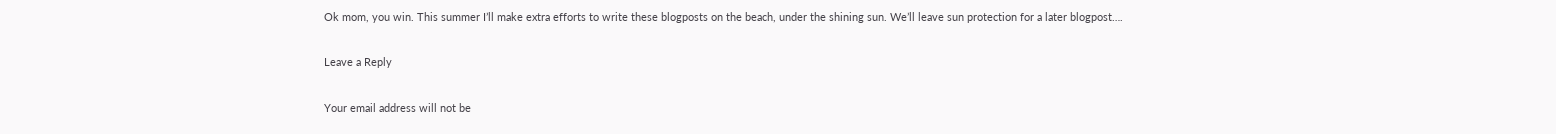Ok mom, you win. This summer I’ll make extra efforts to write these blogposts on the beach, under the shining sun. We’ll leave sun protection for a later blogpost….

Leave a Reply

Your email address will not be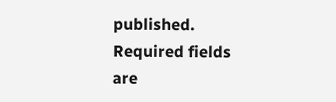published. Required fields are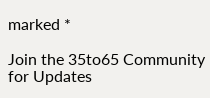marked *

Join the 35to65 Community for Updates